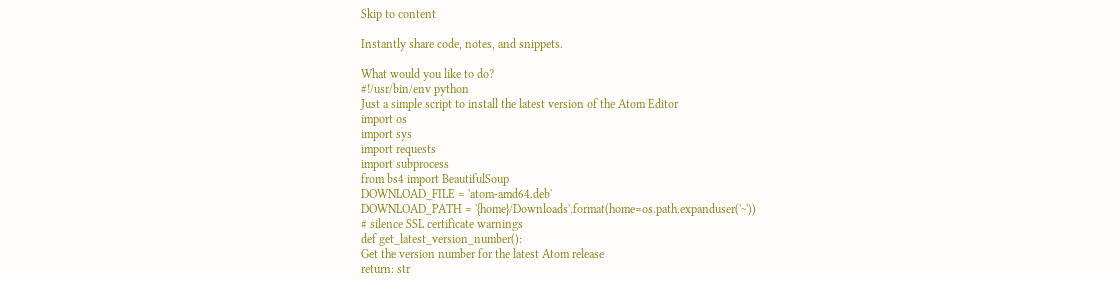Skip to content

Instantly share code, notes, and snippets.

What would you like to do?
#!/usr/bin/env python
Just a simple script to install the latest version of the Atom Editor
import os
import sys
import requests
import subprocess
from bs4 import BeautifulSoup
DOWNLOAD_FILE = 'atom-amd64.deb'
DOWNLOAD_PATH = '{home}/Downloads'.format(home=os.path.expanduser('~'))
# silence SSL certificate warnings
def get_latest_version_number():
Get the version number for the latest Atom release
return: str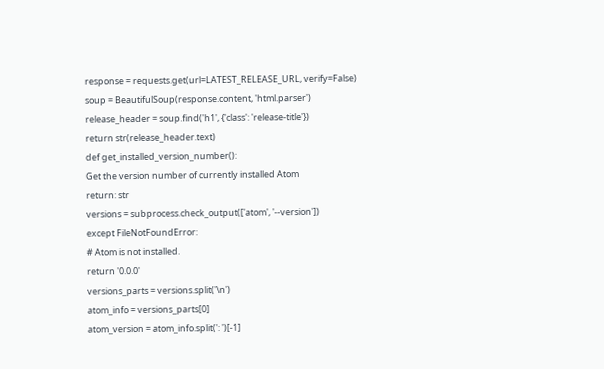response = requests.get(url=LATEST_RELEASE_URL, verify=False)
soup = BeautifulSoup(response.content, 'html.parser')
release_header = soup.find('h1', {'class': 'release-title'})
return str(release_header.text)
def get_installed_version_number():
Get the version number of currently installed Atom
return: str
versions = subprocess.check_output(['atom', '--version'])
except FileNotFoundError:
# Atom is not installed.
return '0.0.0'
versions_parts = versions.split('\n')
atom_info = versions_parts[0]
atom_version = atom_info.split(': ')[-1]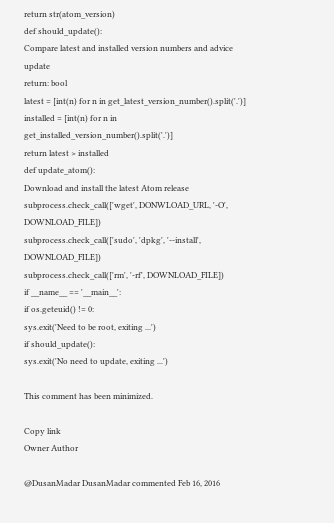return str(atom_version)
def should_update():
Compare latest and installed version numbers and advice update
return: bool
latest = [int(n) for n in get_latest_version_number().split('.')]
installed = [int(n) for n in get_installed_version_number().split('.')]
return latest > installed
def update_atom():
Download and install the latest Atom release
subprocess.check_call(['wget', DONWLOAD_URL, '-O', DOWNLOAD_FILE])
subprocess.check_call(['sudo', 'dpkg', '--install', DOWNLOAD_FILE])
subprocess.check_call(['rm', '-rf', DOWNLOAD_FILE])
if __name__ == '__main__':
if os.geteuid() != 0:
sys.exit('Need to be root, exiting ...')
if should_update():
sys.exit('No need to update, exiting ...')

This comment has been minimized.

Copy link
Owner Author

@DusanMadar DusanMadar commented Feb 16, 2016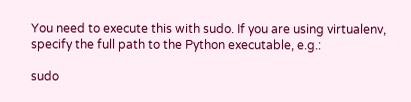You need to execute this with sudo. If you are using virtualenv, specify the full path to the Python executable, e.g.:

sudo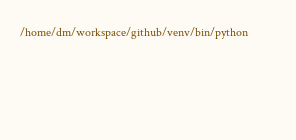/home/dm/workspace/github/venv/bin/python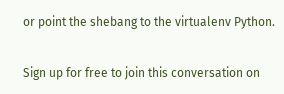or point the shebang to the virtualenv Python.

Sign up for free to join this conversation on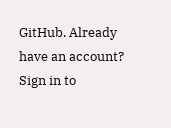GitHub. Already have an account? Sign in to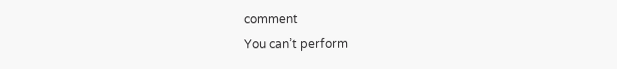comment
You can’t perform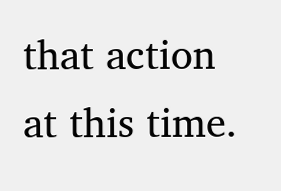that action at this time.